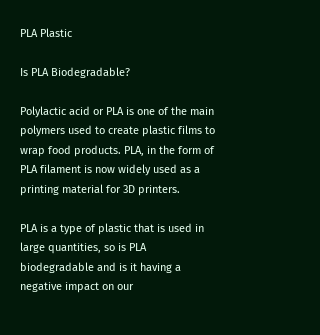PLA Plastic

Is PLA Biodegradable?

Polylactic acid or PLA is one of the main polymers used to create plastic films to wrap food products. PLA, in the form of PLA filament is now widely used as a printing material for 3D printers.

PLA is a type of plastic that is used in large quantities, so is PLA biodegradable and is it having a negative impact on our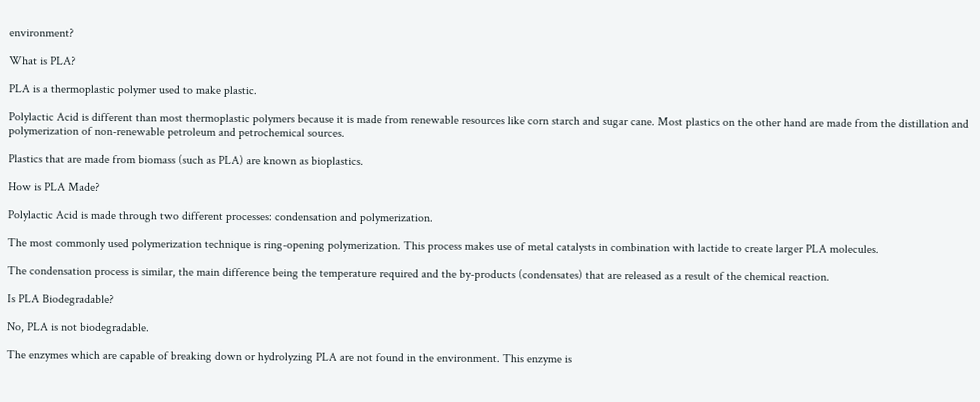environment?

What is PLA?

PLA is a thermoplastic polymer used to make plastic.

Polylactic Acid is different than most thermoplastic polymers because it is made from renewable resources like corn starch and sugar cane. Most plastics on the other hand are made from the distillation and polymerization of non-renewable petroleum and petrochemical sources.

Plastics that are made from biomass (such as PLA) are known as bioplastics.

How is PLA Made?

Polylactic Acid is made through two different processes: condensation and polymerization.

The most commonly used polymerization technique is ring-opening polymerization. This process makes use of metal catalysts in combination with lactide to create larger PLA molecules.

The condensation process is similar, the main difference being the temperature required and the by-products (condensates) that are released as a result of the chemical reaction.

Is PLA Biodegradable?

No, PLA is not biodegradable.

The enzymes which are capable of breaking down or hydrolyzing PLA are not found in the environment. This enzyme is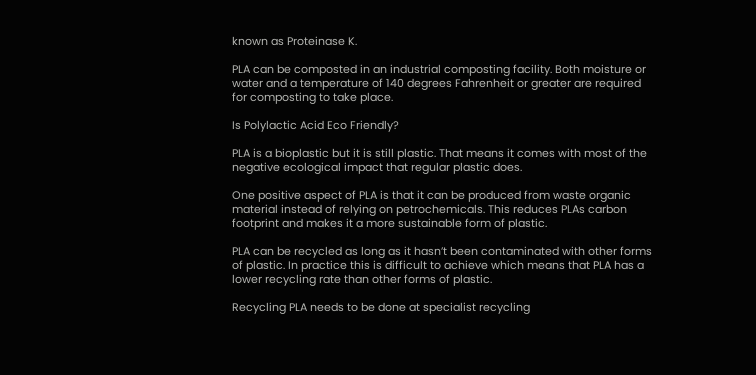known as Proteinase K.

PLA can be composted in an industrial composting facility. Both moisture or water and a temperature of 140 degrees Fahrenheit or greater are required for composting to take place.

Is Polylactic Acid Eco Friendly?

PLA is a bioplastic but it is still plastic. That means it comes with most of the negative ecological impact that regular plastic does.

One positive aspect of PLA is that it can be produced from waste organic material instead of relying on petrochemicals. This reduces PLAs carbon footprint and makes it a more sustainable form of plastic.

PLA can be recycled as long as it hasn’t been contaminated with other forms of plastic. In practice this is difficult to achieve which means that PLA has a lower recycling rate than other forms of plastic.

Recycling PLA needs to be done at specialist recycling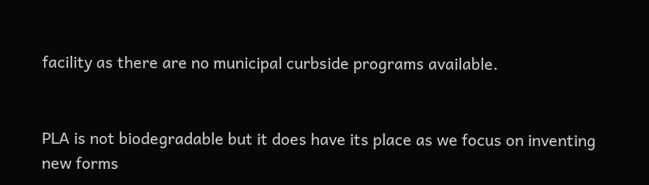facility as there are no municipal curbside programs available.


PLA is not biodegradable but it does have its place as we focus on inventing new forms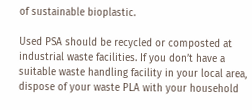of sustainable bioplastic.

Used PSA should be recycled or composted at industrial waste facilities. If you don’t have a suitable waste handling facility in your local area, dispose of your waste PLA with your household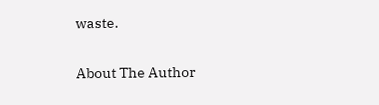waste.

About The Author